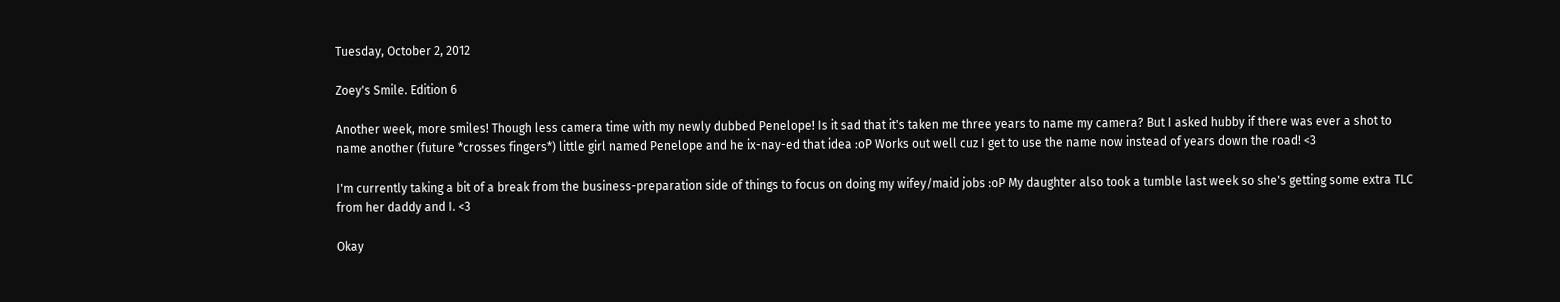Tuesday, October 2, 2012

Zoey's Smile. Edition 6

Another week, more smiles! Though less camera time with my newly dubbed Penelope! Is it sad that it's taken me three years to name my camera? But I asked hubby if there was ever a shot to name another (future *crosses fingers*) little girl named Penelope and he ix-nay-ed that idea :oP Works out well cuz I get to use the name now instead of years down the road! <3

I'm currently taking a bit of a break from the business-preparation side of things to focus on doing my wifey/maid jobs :oP My daughter also took a tumble last week so she's getting some extra TLC from her daddy and I. <3

Okay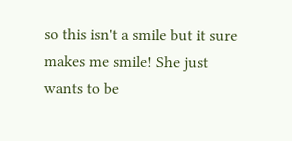so this isn't a smile but it sure makes me smile! She just wants to be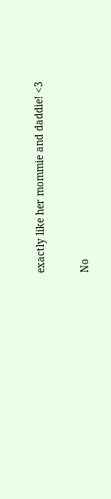exactly like her mommie and daddie! <3

No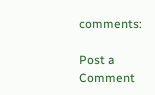comments:

Post a Comment